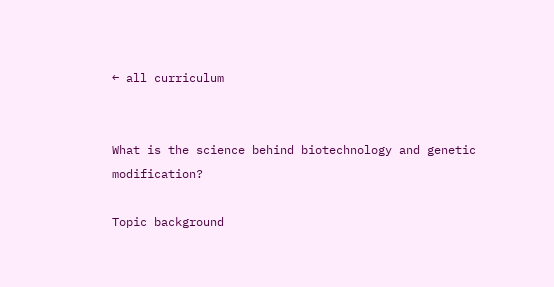← all curriculum


What is the science behind biotechnology and genetic modification?

Topic background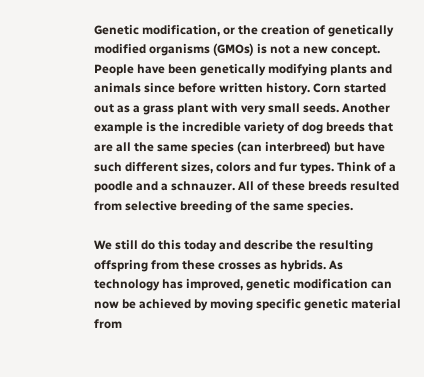Genetic modification, or the creation of genetically modified organisms (GMOs) is not a new concept. People have been genetically modifying plants and animals since before written history. Corn started out as a grass plant with very small seeds. Another example is the incredible variety of dog breeds that are all the same species (can interbreed) but have such different sizes, colors and fur types. Think of a poodle and a schnauzer. All of these breeds resulted from selective breeding of the same species.

We still do this today and describe the resulting offspring from these crosses as hybrids. As technology has improved, genetic modification can now be achieved by moving specific genetic material from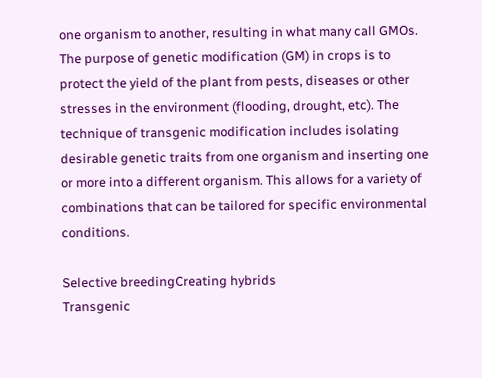one organism to another, resulting in what many call GMOs. The purpose of genetic modification (GM) in crops is to protect the yield of the plant from pests, diseases or other stresses in the environment (flooding, drought, etc). The technique of transgenic modification includes isolating desirable genetic traits from one organism and inserting one or more into a different organism. This allows for a variety of combinations that can be tailored for specific environmental conditions.

Selective breedingCreating hybrids
Transgenic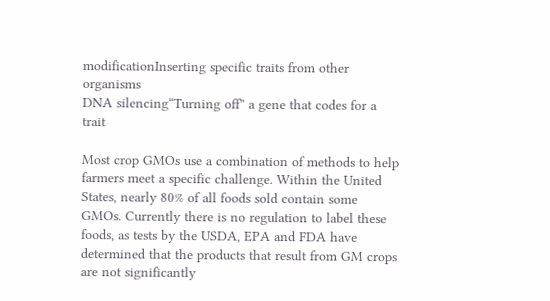modificationInserting specific traits from other organisms
DNA silencing“Turning off” a gene that codes for a trait

Most crop GMOs use a combination of methods to help farmers meet a specific challenge. Within the United States, nearly 80% of all foods sold contain some GMOs. Currently there is no regulation to label these foods, as tests by the USDA, EPA and FDA have determined that the products that result from GM crops are not significantly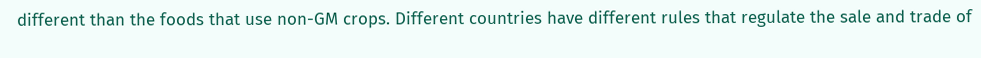different than the foods that use non-GM crops. Different countries have different rules that regulate the sale and trade of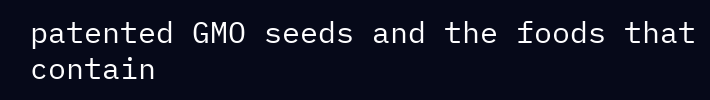patented GMO seeds and the foods that contain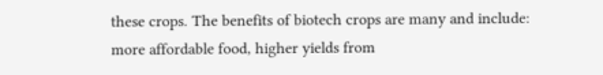these crops. The benefits of biotech crops are many and include: more affordable food, higher yields from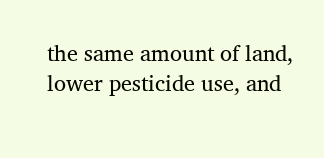the same amount of land, lower pesticide use, and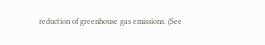reduction of greenhouse gas emissions. (See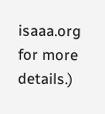isaaa.org for more details.)